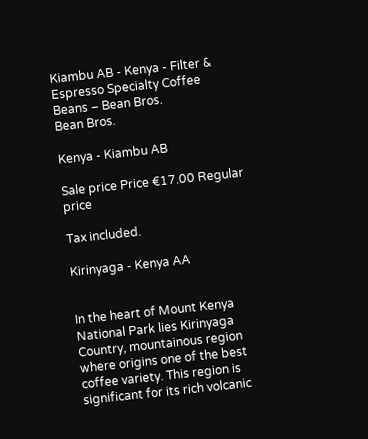Kiambu AB - Kenya - Filter & Espresso Specialty Coffee Beans – Bean Bros.
Bean Bros.

Kenya - Kiambu AB

Sale price Price €17.00 Regular price

Tax included.

Kirinyaga - Kenya AA


In the heart of Mount Kenya National Park lies Kirinyaga Country, mountainous region where origins one of the best coffee variety. This region is significant for its rich volcanic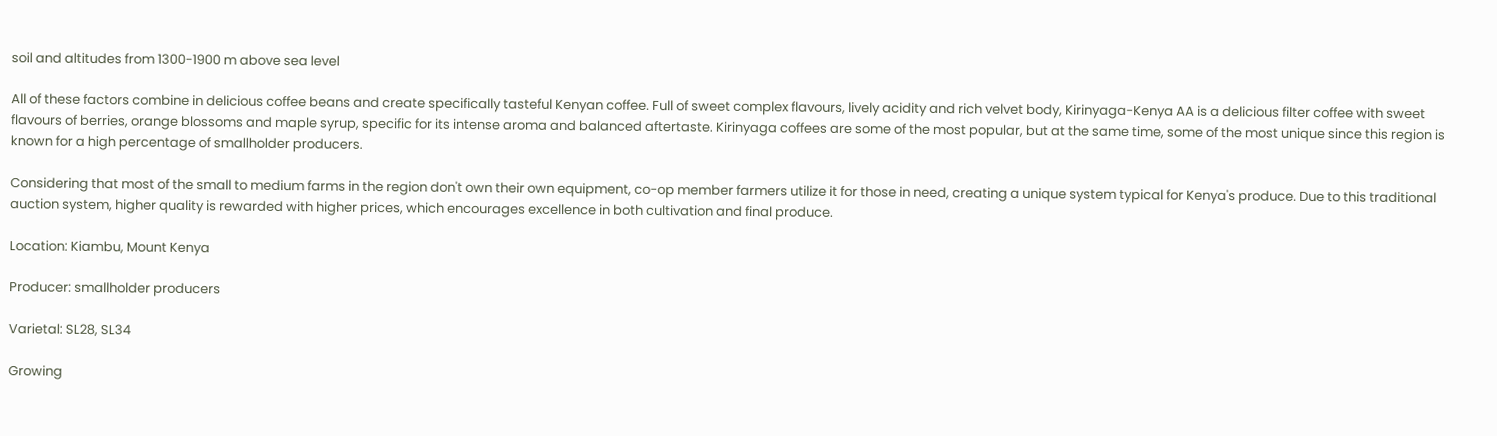soil and altitudes from 1300-1900 m above sea level

All of these factors combine in delicious coffee beans and create specifically tasteful Kenyan coffee. Full of sweet complex flavours, lively acidity and rich velvet body, Kirinyaga-Kenya AA is a delicious filter coffee with sweet flavours of berries, orange blossoms and maple syrup, specific for its intense aroma and balanced aftertaste. Kirinyaga coffees are some of the most popular, but at the same time, some of the most unique since this region is known for a high percentage of smallholder producers.

Considering that most of the small to medium farms in the region don't own their own equipment, co-op member farmers utilize it for those in need, creating a unique system typical for Kenya's produce. Due to this traditional auction system, higher quality is rewarded with higher prices, which encourages excellence in both cultivation and final produce.

Location: Kiambu, Mount Kenya

Producer: smallholder producers

Varietal: SL28, SL34

Growing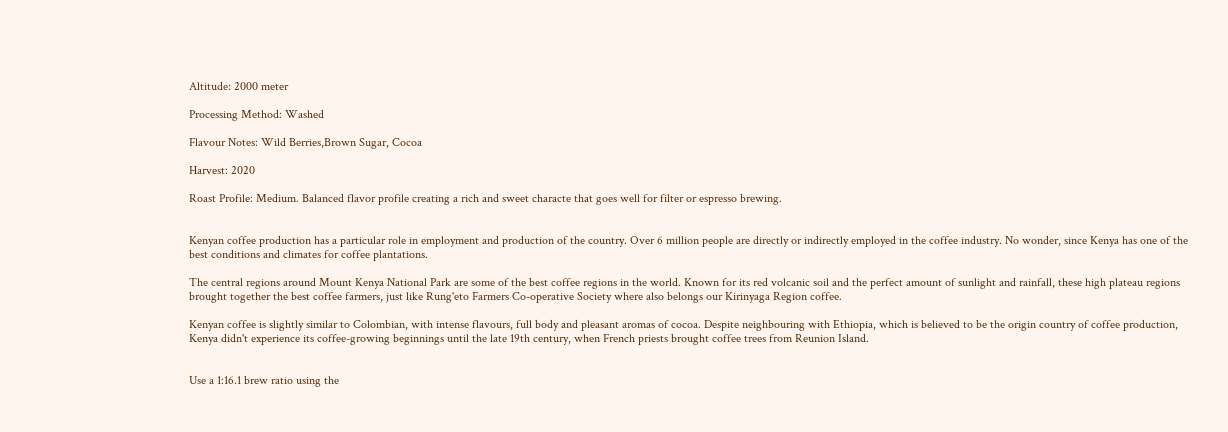Altitude: 2000 meter

Processing Method: Washed

Flavour Notes: Wild Berries,Brown Sugar, Cocoa

Harvest: 2020

Roast Profile: Medium. Balanced flavor profile creating a rich and sweet characte that goes well for filter or espresso brewing.


Kenyan coffee production has a particular role in employment and production of the country. Over 6 million people are directly or indirectly employed in the coffee industry. No wonder, since Kenya has one of the best conditions and climates for coffee plantations.

The central regions around Mount Kenya National Park are some of the best coffee regions in the world. Known for its red volcanic soil and the perfect amount of sunlight and rainfall, these high plateau regions brought together the best coffee farmers, just like Rung'eto Farmers Co-operative Society where also belongs our Kirinyaga Region coffee.

Kenyan coffee is slightly similar to Colombian, with intense flavours, full body and pleasant aromas of cocoa. Despite neighbouring with Ethiopia, which is believed to be the origin country of coffee production, Kenya didn't experience its coffee-growing beginnings until the late 19th century, when French priests brought coffee trees from Reunion Island.


Use a 1:16.1 brew ratio using the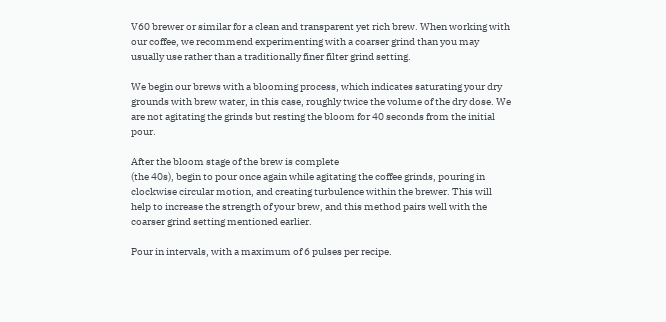V60 brewer or similar for a clean and transparent yet rich brew. When working with our coffee, we recommend experimenting with a coarser grind than you may usually use rather than a traditionally finer filter grind setting.

We begin our brews with a blooming process, which indicates saturating your dry grounds with brew water, in this case, roughly twice the volume of the dry dose. We are not agitating the grinds but resting the bloom for 40 seconds from the initial pour.

After the bloom stage of the brew is complete
(the 40s), begin to pour once again while agitating the coffee grinds, pouring in clockwise circular motion, and creating turbulence within the brewer. This will help to increase the strength of your brew, and this method pairs well with the coarser grind setting mentioned earlier.

Pour in intervals, with a maximum of 6 pulses per recipe.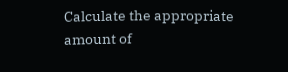Calculate the appropriate amount of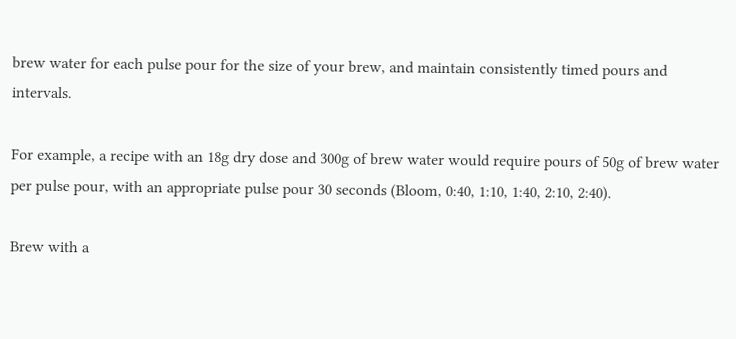brew water for each pulse pour for the size of your brew, and maintain consistently timed pours and intervals.

For example, a recipe with an 18g dry dose and 300g of brew water would require pours of 50g of brew water per pulse pour, with an appropriate pulse pour 30 seconds (Bloom, 0:40, 1:10, 1:40, 2:10, 2:40).

Brew with a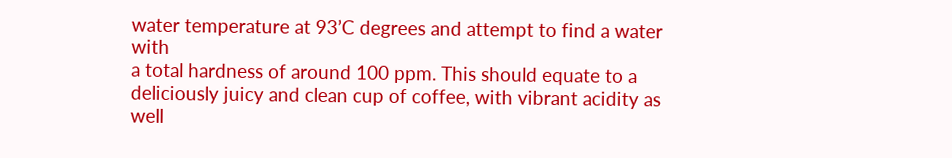water temperature at 93’C degrees and attempt to find a water with
a total hardness of around 100 ppm. This should equate to a deliciously juicy and clean cup of coffee, with vibrant acidity as well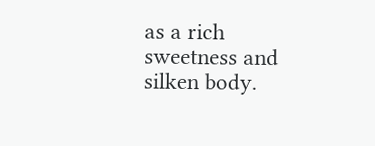as a rich sweetness and silken body.